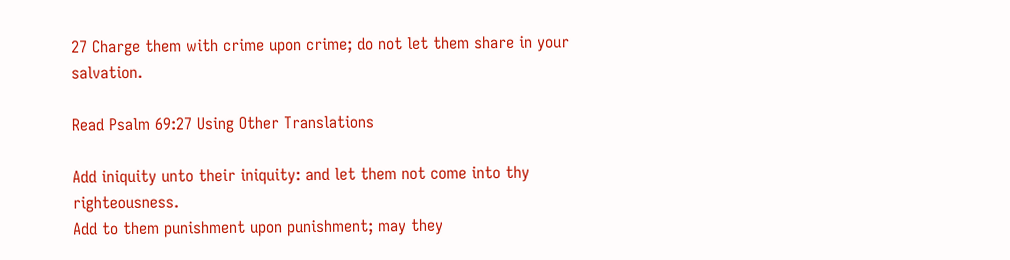27 Charge them with crime upon crime; do not let them share in your salvation.

Read Psalm 69:27 Using Other Translations

Add iniquity unto their iniquity: and let them not come into thy righteousness.
Add to them punishment upon punishment; may they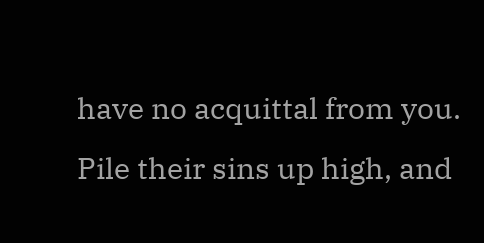have no acquittal from you.
Pile their sins up high, and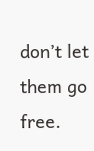don’t let them go free.